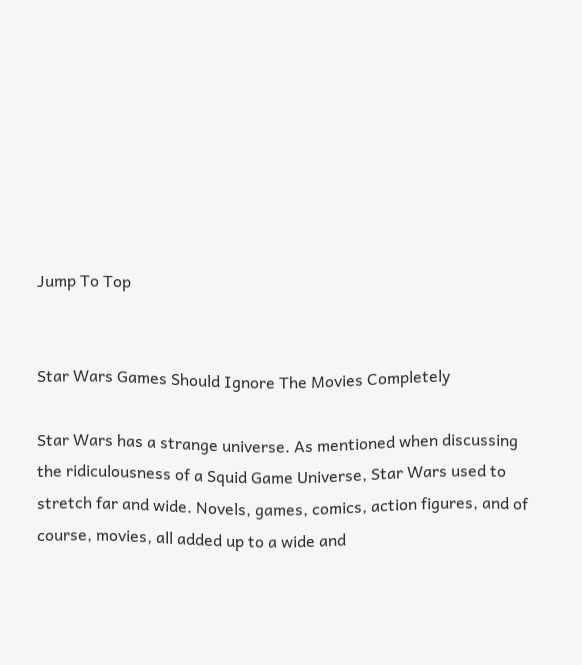Jump To Top


Star Wars Games Should Ignore The Movies Completely

Star Wars has a strange universe. As mentioned when discussing the ridiculousness of a Squid Game Universe, Star Wars used to stretch far and wide. Novels, games, comics, action figures, and of course, movies, all added up to a wide and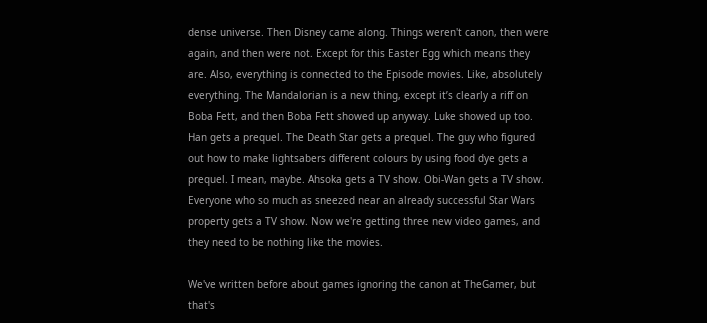dense universe. Then Disney came along. Things weren't canon, then were again, and then were not. Except for this Easter Egg which means they are. Also, everything is connected to the Episode movies. Like, absolutely everything. The Mandalorian is a new thing, except it’s clearly a riff on Boba Fett, and then Boba Fett showed up anyway. Luke showed up too. Han gets a prequel. The Death Star gets a prequel. The guy who figured out how to make lightsabers different colours by using food dye gets a prequel. I mean, maybe. Ahsoka gets a TV show. Obi-Wan gets a TV show. Everyone who so much as sneezed near an already successful Star Wars property gets a TV show. Now we're getting three new video games, and they need to be nothing like the movies.

We've written before about games ignoring the canon at TheGamer, but that's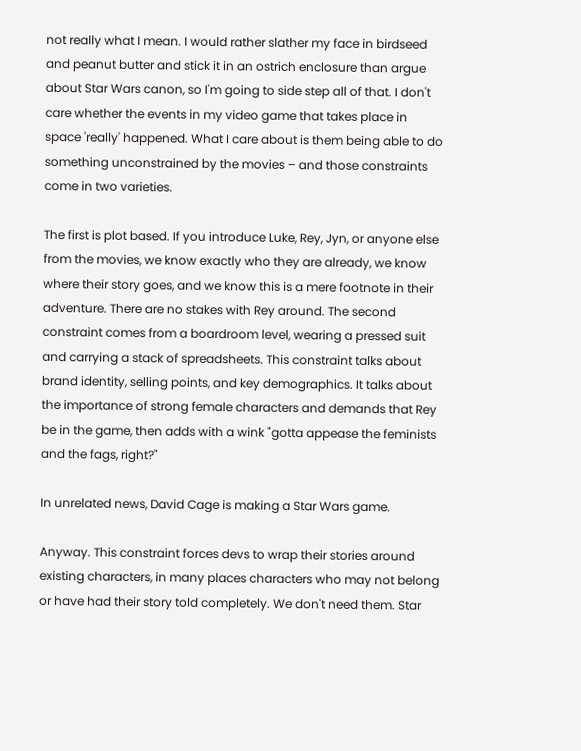not really what I mean. I would rather slather my face in birdseed and peanut butter and stick it in an ostrich enclosure than argue about Star Wars canon, so I'm going to side step all of that. I don't care whether the events in my video game that takes place in space 'really' happened. What I care about is them being able to do something unconstrained by the movies – and those constraints come in two varieties.

The first is plot based. If you introduce Luke, Rey, Jyn, or anyone else from the movies, we know exactly who they are already, we know where their story goes, and we know this is a mere footnote in their adventure. There are no stakes with Rey around. The second constraint comes from a boardroom level, wearing a pressed suit and carrying a stack of spreadsheets. This constraint talks about brand identity, selling points, and key demographics. It talks about the importance of strong female characters and demands that Rey be in the game, then adds with a wink "gotta appease the feminists and the fags, right?"

In unrelated news, David Cage is making a Star Wars game.

Anyway. This constraint forces devs to wrap their stories around existing characters, in many places characters who may not belong or have had their story told completely. We don't need them. Star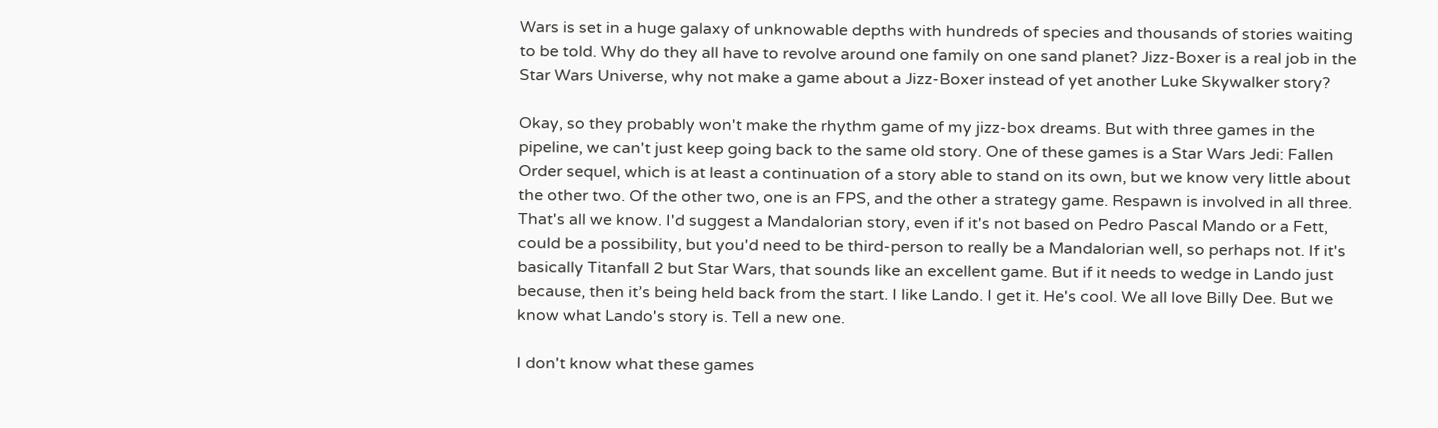Wars is set in a huge galaxy of unknowable depths with hundreds of species and thousands of stories waiting to be told. Why do they all have to revolve around one family on one sand planet? Jizz-Boxer is a real job in the Star Wars Universe, why not make a game about a Jizz-Boxer instead of yet another Luke Skywalker story?

Okay, so they probably won't make the rhythm game of my jizz-box dreams. But with three games in the pipeline, we can't just keep going back to the same old story. One of these games is a Star Wars Jedi: Fallen Order sequel, which is at least a continuation of a story able to stand on its own, but we know very little about the other two. Of the other two, one is an FPS, and the other a strategy game. Respawn is involved in all three. That's all we know. I'd suggest a Mandalorian story, even if it's not based on Pedro Pascal Mando or a Fett, could be a possibility, but you'd need to be third-person to really be a Mandalorian well, so perhaps not. If it's basically Titanfall 2 but Star Wars, that sounds like an excellent game. But if it needs to wedge in Lando just because, then it’s being held back from the start. I like Lando. I get it. He's cool. We all love Billy Dee. But we know what Lando's story is. Tell a new one.

I don't know what these games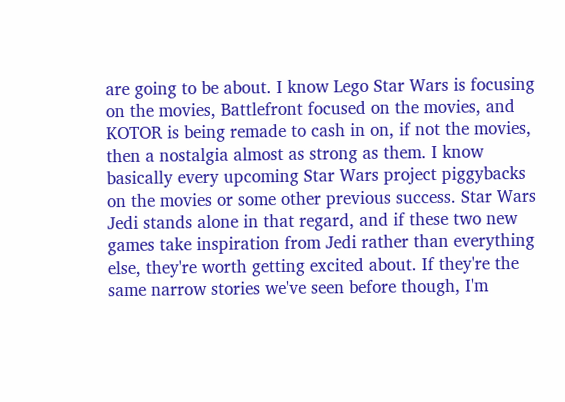are going to be about. I know Lego Star Wars is focusing on the movies, Battlefront focused on the movies, and KOTOR is being remade to cash in on, if not the movies, then a nostalgia almost as strong as them. I know basically every upcoming Star Wars project piggybacks on the movies or some other previous success. Star Wars Jedi stands alone in that regard, and if these two new games take inspiration from Jedi rather than everything else, they're worth getting excited about. If they're the same narrow stories we've seen before though, I'm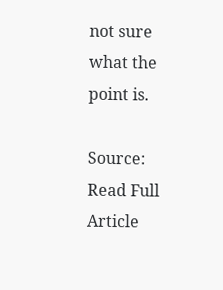not sure what the point is.

Source: Read Full Article